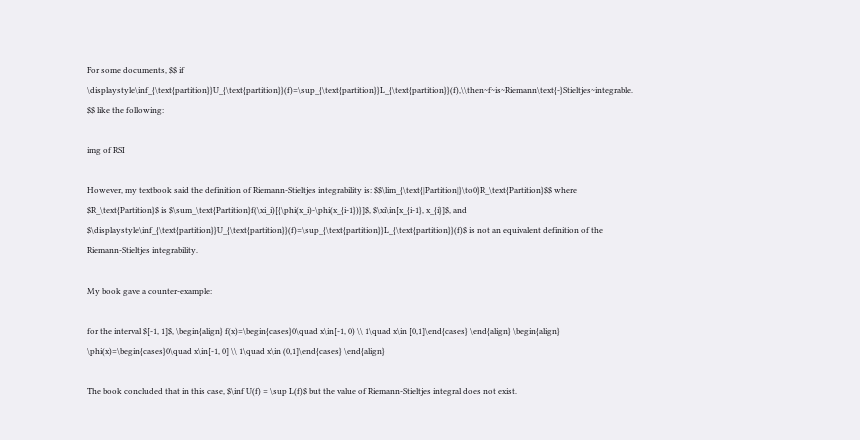For some documents, $$ if \displaystyle\inf_{\text{partition}}U_{\text{partition}}(f)=\sup_{\text{partition}}L_{\text{partition}}(f),\\then~f~is~Riemann\text{-}Stieltjes~integrable. $$ like the following:

img of RSI

However, my textbook said the definition of Riemann-Stieltjes integrability is: $$\lim_{\text{|Partition|}\to0}R_\text{Partition}$$ where $R_\text{Partition}$ is $\sum_\text{Partition}f(\xi_i)[{\phi(x_i)-\phi(x_{i-1})}]$, $\xi\in[x_{i-1}, x_{i}]$, and $\displaystyle\inf_{\text{partition}}U_{\text{partition}}(f)=\sup_{\text{partition}}L_{\text{partition}}(f)$ is not an equivalent definition of the Riemann-Stieltjes integrability.

My book gave a counter-example:

for the interval $[-1, 1]$, \begin{align} f(x)=\begin{cases}0\quad x\in[-1, 0) \\ 1\quad x\in [0,1]\end{cases} \end{align} \begin{align} \phi(x)=\begin{cases}0\quad x\in[-1, 0] \\ 1\quad x\in (0,1]\end{cases} \end{align}

The book concluded that in this case, $\inf U(f) = \sup L(f)$ but the value of Riemann-Stieltjes integral does not exist.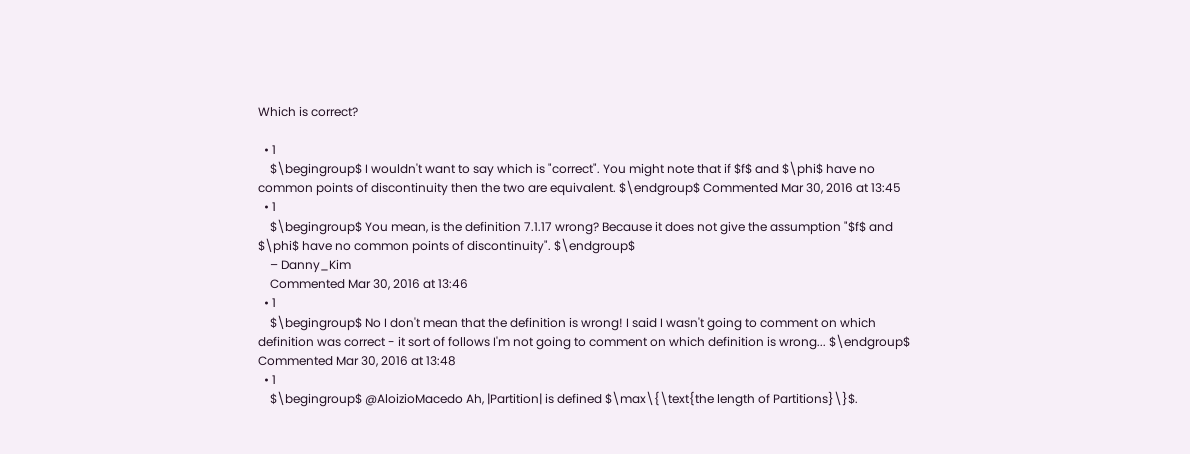Which is correct?

  • 1
    $\begingroup$ I wouldn't want to say which is "correct". You might note that if $f$ and $\phi$ have no common points of discontinuity then the two are equivalent. $\endgroup$ Commented Mar 30, 2016 at 13:45
  • 1
    $\begingroup$ You mean, is the definition 7.1.17 wrong? Because it does not give the assumption "$f$ and $\phi$ have no common points of discontinuity". $\endgroup$
    – Danny_Kim
    Commented Mar 30, 2016 at 13:46
  • 1
    $\begingroup$ No I don't mean that the definition is wrong! I said I wasn't going to comment on which definition was correct - it sort of follows I'm not going to comment on which definition is wrong... $\endgroup$ Commented Mar 30, 2016 at 13:48
  • 1
    $\begingroup$ @AloizioMacedo Ah, |Partition| is defined $\max\{\text{the length of Partitions}\}$.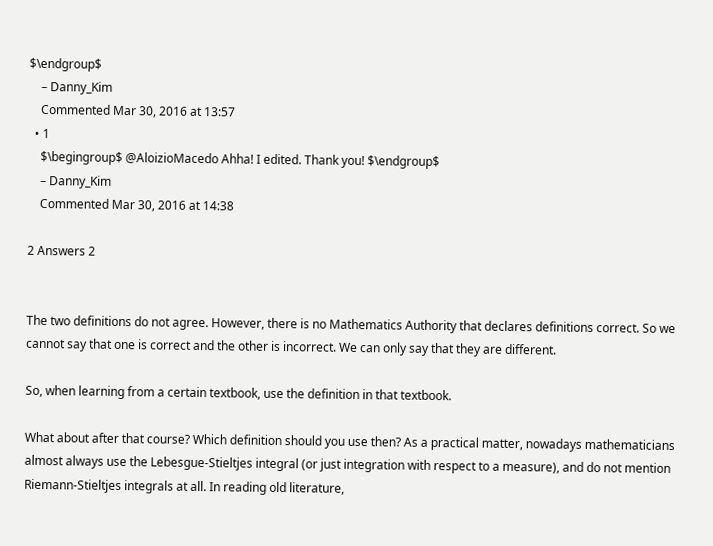$\endgroup$
    – Danny_Kim
    Commented Mar 30, 2016 at 13:57
  • 1
    $\begingroup$ @AloizioMacedo Ahha! I edited. Thank you! $\endgroup$
    – Danny_Kim
    Commented Mar 30, 2016 at 14:38

2 Answers 2


The two definitions do not agree. However, there is no Mathematics Authority that declares definitions correct. So we cannot say that one is correct and the other is incorrect. We can only say that they are different.

So, when learning from a certain textbook, use the definition in that textbook.

What about after that course? Which definition should you use then? As a practical matter, nowadays mathematicians almost always use the Lebesgue-Stieltjes integral (or just integration with respect to a measure), and do not mention Riemann-Stieltjes integrals at all. In reading old literature,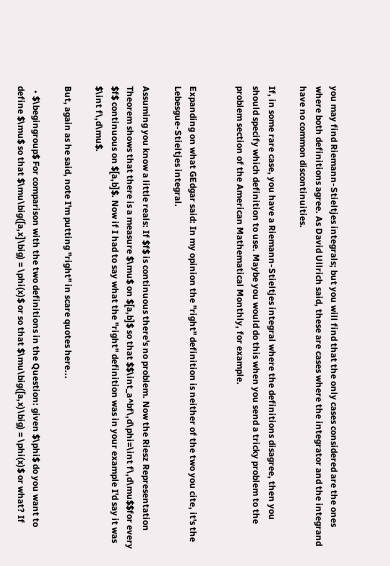you may find Riemann-Stieltjes integrals; but you will find that the only cases considered are the ones where both definitions agree. As David Ullrich said, these are cases where the integrator and the integrand have no common discontinuities.

If, in some rare case, you have a Riemann-Stieltjes integral where the definitions disagree, then you should specify which definition to use. Maybe you would do this when you send a tricky problem to the problem section of the American Mathematical Monthly, for example.


Expanding on what GEdgar said: In my opinion the "right" definition is neither of the two you cite, it's the Lebesgue-Stieltjes integral.

Assuming you know a little reals: If $f$ is continuous there's no problem. Now the Riesz Representation Theorem shows that there is a measure $\mu$ on $[a,b]$ so that $$\int_a^bf\,d\phi=\int f\,d\mu$$for every $f$ continuous on $[a,b]$. Now if I had to say what the "right" definition was in your example I'd say it was $\int f\,d\mu$.

But, again as he said, note I'm putting "right" in scare quotes here...

  • $\begingroup$ For comparison with the two definitions in the Question: given $\phi$ do you want to define $\mu$ so that $\mu\big([a,x]\big) = \phi(x)$ or so that $\mu\big([a,x)\big) = \phi(x)$ or what? If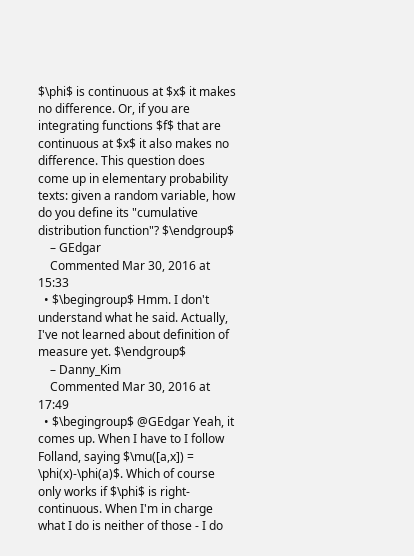$\phi$ is continuous at $x$ it makes no difference. Or, if you are integrating functions $f$ that are continuous at $x$ it also makes no difference. This question does come up in elementary probability texts: given a random variable, how do you define its "cumulative distribution function"? $\endgroup$
    – GEdgar
    Commented Mar 30, 2016 at 15:33
  • $\begingroup$ Hmm. I don't understand what he said. Actually, I've not learned about definition of measure yet. $\endgroup$
    – Danny_Kim
    Commented Mar 30, 2016 at 17:49
  • $\begingroup$ @GEdgar Yeah, it comes up. When I have to I follow Folland, saying $\mu([a,x]) = \phi(x)-\phi(a)$. Which of course only works if $\phi$ is right-continuous. When I'm in charge what I do is neither of those - I do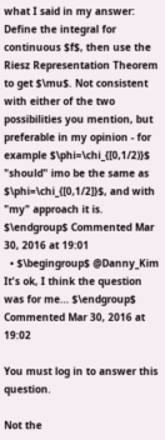what I said in my answer: Define the integral for continuous $f$, then use the Riesz Representation Theorem to get $\mu$. Not consistent with either of the two possibilities you mention, but preferable in my opinion - for example $\phi=\chi_{[0,1/2)}$ "should" imo be the same as $\phi=\chi_{[0,1/2]}$, and with "my" approach it is. $\endgroup$ Commented Mar 30, 2016 at 19:01
  • $\begingroup$ @Danny_Kim It's ok, I think the question was for me... $\endgroup$ Commented Mar 30, 2016 at 19:02

You must log in to answer this question.

Not the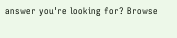answer you're looking for? Browse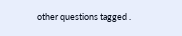other questions tagged .